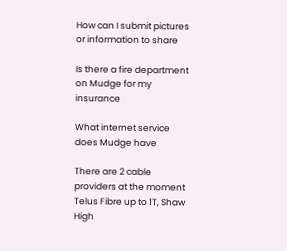How can I submit pictures or information to share

Is there a fire department on Mudge for my insurance

What internet service does Mudge have

There are 2 cable providers at the moment Telus Fibre up to 1T, Shaw High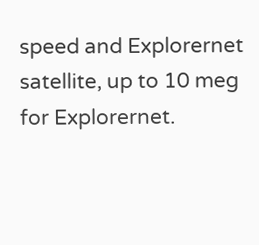speed and Explorernet satellite, up to 10 meg for Explorernet.